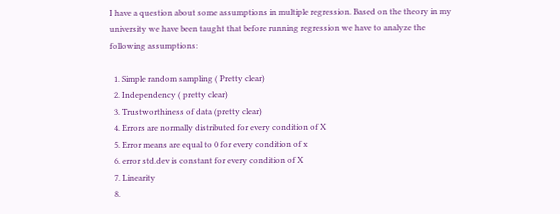I have a question about some assumptions in multiple regression. Based on the theory in my university we have been taught that before running regression we have to analyze the following assumptions:

  1. Simple random sampling ( Pretty clear)
  2. Independency ( pretty clear)
  3. Trustworthiness of data (pretty clear)
  4. Errors are normally distributed for every condition of X
  5. Error means are equal to 0 for every condition of x
  6. error std.dev is constant for every condition of X
  7. Linearity
  8.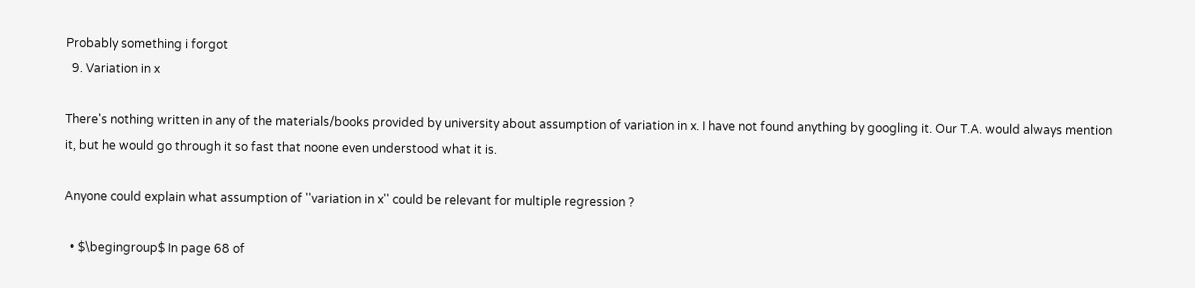Probably something i forgot
  9. Variation in x

There's nothing written in any of the materials/books provided by university about assumption of variation in x. I have not found anything by googling it. Our T.A. would always mention it, but he would go through it so fast that noone even understood what it is.

Anyone could explain what assumption of ''variation in x'' could be relevant for multiple regression ?

  • $\begingroup$ In page 68 of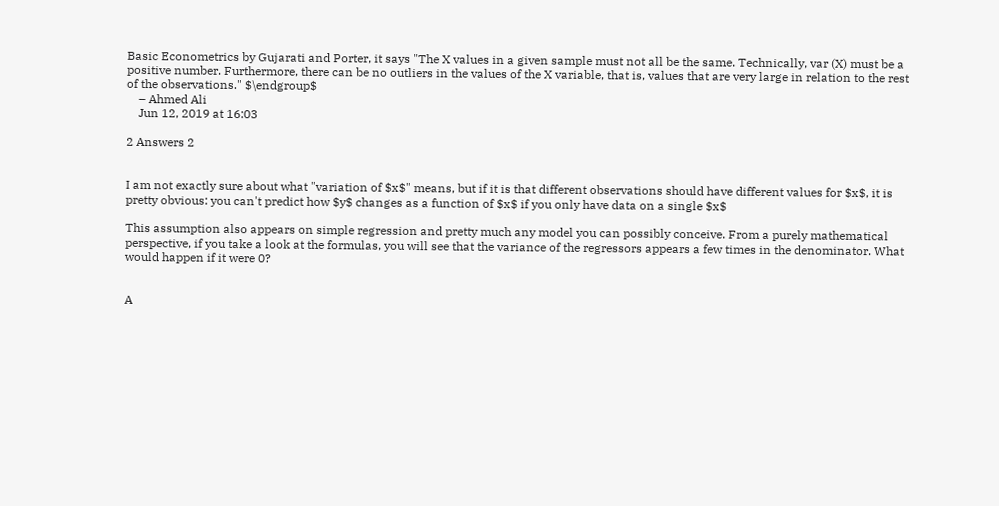Basic Econometrics by Gujarati and Porter, it says "The X values in a given sample must not all be the same. Technically, var (X) must be a positive number. Furthermore, there can be no outliers in the values of the X variable, that is, values that are very large in relation to the rest of the observations." $\endgroup$
    – Ahmed Ali
    Jun 12, 2019 at 16:03

2 Answers 2


I am not exactly sure about what "variation of $x$" means, but if it is that different observations should have different values for $x$, it is pretty obvious: you can't predict how $y$ changes as a function of $x$ if you only have data on a single $x$

This assumption also appears on simple regression and pretty much any model you can possibly conceive. From a purely mathematical perspective, if you take a look at the formulas, you will see that the variance of the regressors appears a few times in the denominator. What would happen if it were 0?


A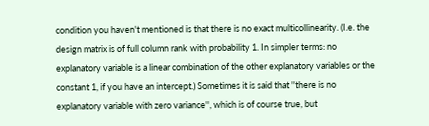condition you haven't mentioned is that there is no exact multicollinearity. (I.e. the design matrix is of full column rank with probability 1. In simpler terms: no explanatory variable is a linear combination of the other explanatory variables or the constant 1, if you have an intercept.) Sometimes it is said that ''there is no explanatory variable with zero variance'', which is of course true, but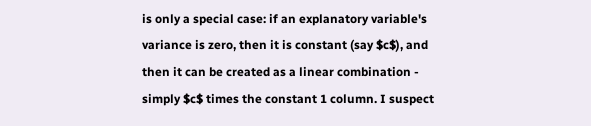is only a special case: if an explanatory variable's variance is zero, then it is constant (say $c$), and then it can be created as a linear combination - simply $c$ times the constant 1 column. I suspect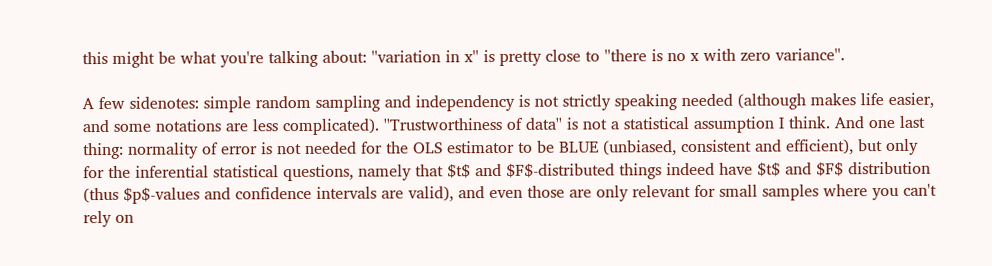this might be what you're talking about: ''variation in x'' is pretty close to ''there is no x with zero variance''.

A few sidenotes: simple random sampling and independency is not strictly speaking needed (although makes life easier, and some notations are less complicated). ''Trustworthiness of data'' is not a statistical assumption I think. And one last thing: normality of error is not needed for the OLS estimator to be BLUE (unbiased, consistent and efficient), but only for the inferential statistical questions, namely that $t$ and $F$-distributed things indeed have $t$ and $F$ distribution (thus $p$-values and confidence intervals are valid), and even those are only relevant for small samples where you can't rely on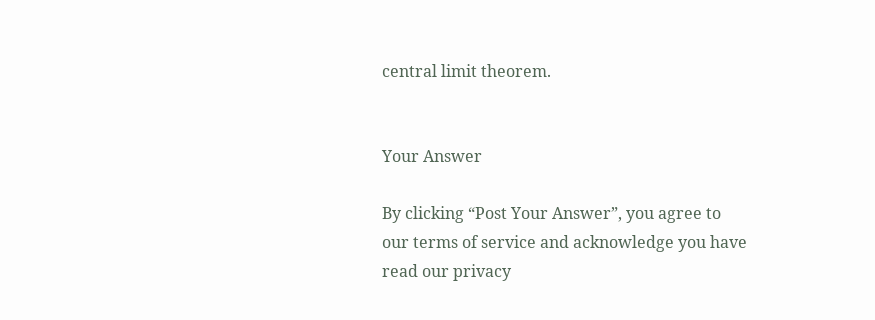central limit theorem.


Your Answer

By clicking “Post Your Answer”, you agree to our terms of service and acknowledge you have read our privacy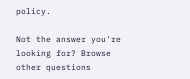policy.

Not the answer you're looking for? Browse other questions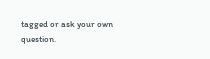tagged or ask your own question.